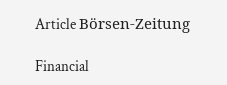Article Börsen-Zeitung

Financial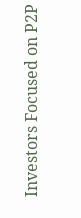Investors Focused on P2P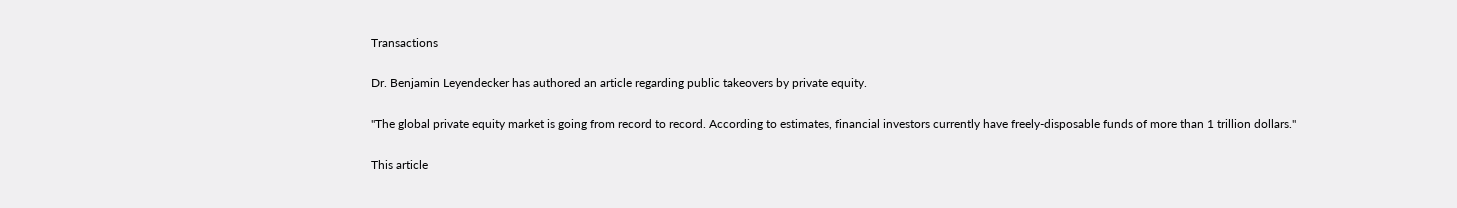Transactions

Dr. Benjamin Leyendecker has authored an article regarding public takeovers by private equity.

"The global private equity market is going from record to record. According to estimates, financial investors currently have freely-disposable funds of more than 1 trillion dollars."

This article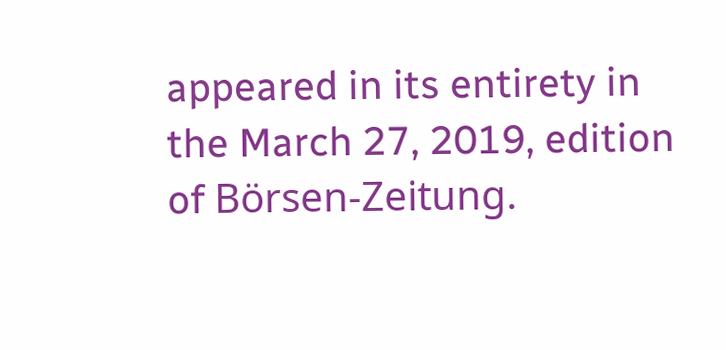appeared in its entirety in the March 27, 2019, edition of Börsen-Zeitung.